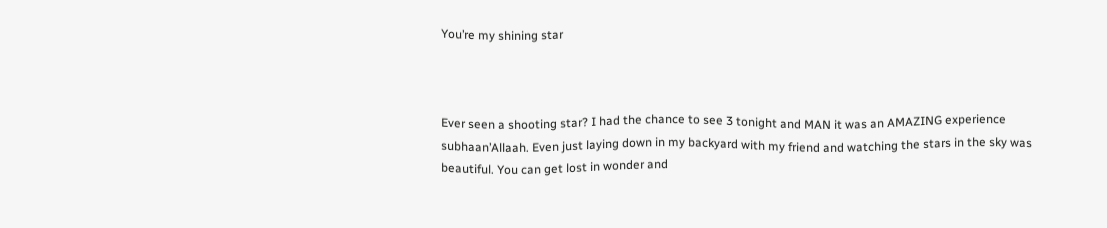You’re my shining star



Ever seen a shooting star? I had the chance to see 3 tonight and MAN it was an AMAZING experience subhaan’Allaah. Even just laying down in my backyard with my friend and watching the stars in the sky was beautiful. You can get lost in wonder and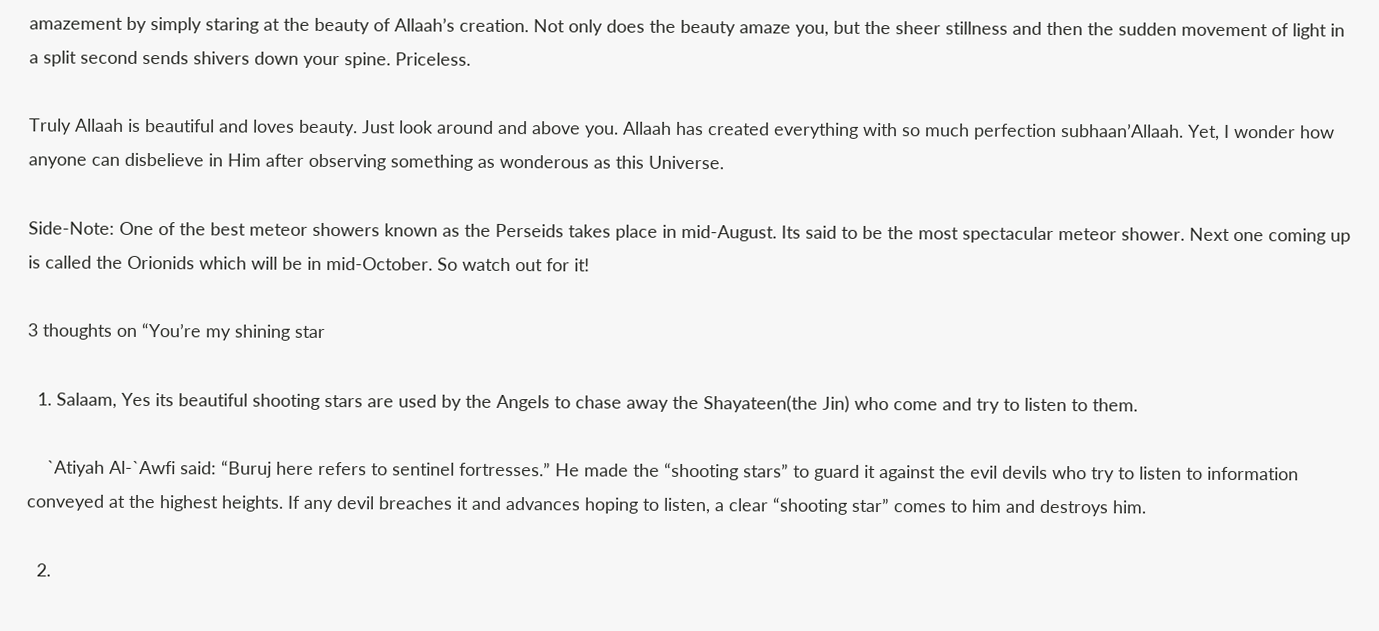amazement by simply staring at the beauty of Allaah’s creation. Not only does the beauty amaze you, but the sheer stillness and then the sudden movement of light in a split second sends shivers down your spine. Priceless.

Truly Allaah is beautiful and loves beauty. Just look around and above you. Allaah has created everything with so much perfection subhaan’Allaah. Yet, I wonder how anyone can disbelieve in Him after observing something as wonderous as this Universe.

Side-Note: One of the best meteor showers known as the Perseids takes place in mid-August. Its said to be the most spectacular meteor shower. Next one coming up is called the Orionids which will be in mid-October. So watch out for it!

3 thoughts on “You’re my shining star

  1. Salaam, Yes its beautiful shooting stars are used by the Angels to chase away the Shayateen(the Jin) who come and try to listen to them.

    `Atiyah Al-`Awfi said: “Buruj here refers to sentinel fortresses.” He made the “shooting stars” to guard it against the evil devils who try to listen to information conveyed at the highest heights. If any devil breaches it and advances hoping to listen, a clear “shooting star” comes to him and destroys him.

  2.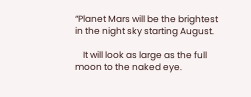“Planet Mars will be the brightest in the night sky starting August.

    It will look as large as the full moon to the naked eye.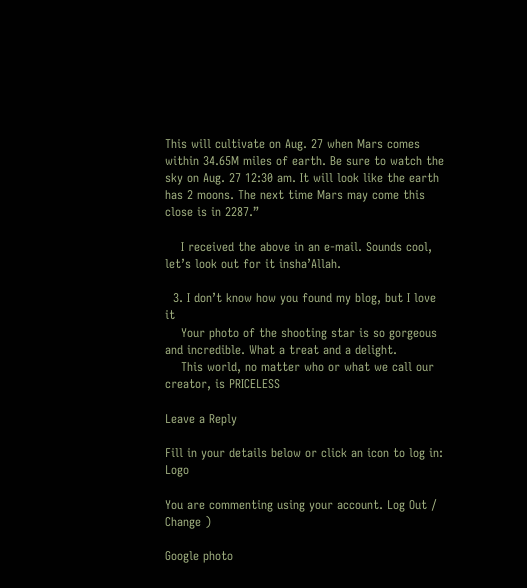This will cultivate on Aug. 27 when Mars comes within 34.65M miles of earth. Be sure to watch the sky on Aug. 27 12:30 am. It will look like the earth has 2 moons. The next time Mars may come this close is in 2287.”

    I received the above in an e-mail. Sounds cool, let’s look out for it insha’Allah.

  3. I don’t know how you found my blog, but I love it
    Your photo of the shooting star is so gorgeous and incredible. What a treat and a delight.
    This world, no matter who or what we call our creator, is PRICELESS

Leave a Reply

Fill in your details below or click an icon to log in: Logo

You are commenting using your account. Log Out /  Change )

Google photo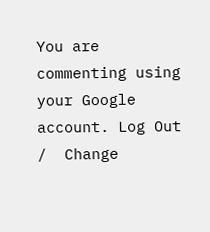You are commenting using your Google account. Log Out /  Change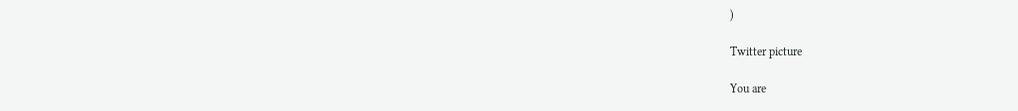)

Twitter picture

You are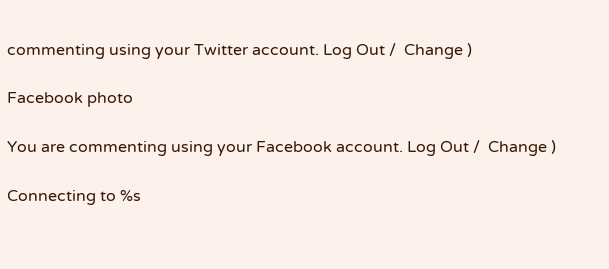commenting using your Twitter account. Log Out /  Change )

Facebook photo

You are commenting using your Facebook account. Log Out /  Change )

Connecting to %s